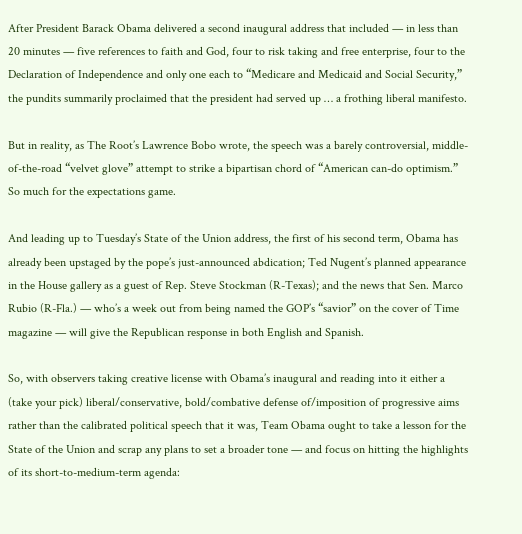After President Barack Obama delivered a second inaugural address that included — in less than 20 minutes — five references to faith and God, four to risk taking and free enterprise, four to the Declaration of Independence and only one each to “Medicare and Medicaid and Social Security,” the pundits summarily proclaimed that the president had served up … a frothing liberal manifesto.

But in reality, as The Root’s Lawrence Bobo wrote, the speech was a barely controversial, middle-of-the-road “velvet glove” attempt to strike a bipartisan chord of “American can-do optimism.” So much for the expectations game.

And leading up to Tuesday’s State of the Union address, the first of his second term, Obama has already been upstaged by the pope’s just-announced abdication; Ted Nugent’s planned appearance in the House gallery as a guest of Rep. Steve Stockman (R-Texas); and the news that Sen. Marco Rubio (R-Fla.) — who’s a week out from being named the GOP’s “savior” on the cover of Time magazine — will give the Republican response in both English and Spanish.

So, with observers taking creative license with Obama’s inaugural and reading into it either a (take your pick) liberal/conservative, bold/combative defense of/imposition of progressive aims rather than the calibrated political speech that it was, Team Obama ought to take a lesson for the State of the Union and scrap any plans to set a broader tone — and focus on hitting the highlights of its short-to-medium-term agenda: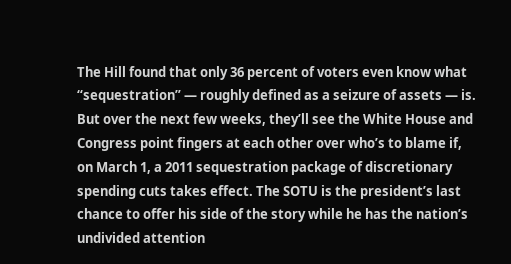The Hill found that only 36 percent of voters even know what “sequestration” — roughly defined as a seizure of assets — is. But over the next few weeks, they’ll see the White House and Congress point fingers at each other over who’s to blame if, on March 1, a 2011 sequestration package of discretionary spending cuts takes effect. The SOTU is the president’s last chance to offer his side of the story while he has the nation’s undivided attention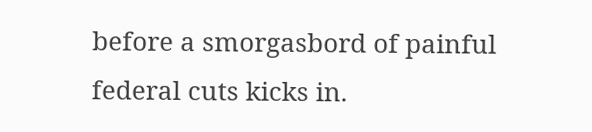before a smorgasbord of painful federal cuts kicks in.